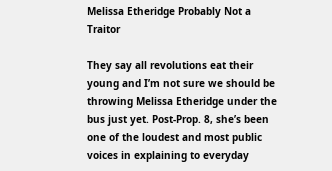Melissa Etheridge Probably Not a Traitor

They say all revolutions eat their young and I’m not sure we should be throwing Melissa Etheridge under the bus just yet. Post-Prop. 8, she’s been one of the loudest and most public voices in explaining to everyday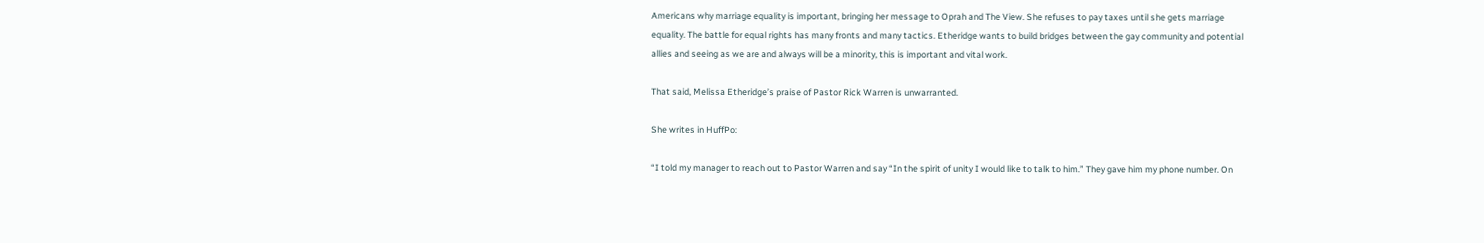Americans why marriage equality is important, bringing her message to Oprah and The View. She refuses to pay taxes until she gets marriage equality. The battle for equal rights has many fronts and many tactics. Etheridge wants to build bridges between the gay community and potential allies and seeing as we are and always will be a minority, this is important and vital work.

That said, Melissa Etheridge’s praise of Pastor Rick Warren is unwarranted.

She writes in HuffPo:

“I told my manager to reach out to Pastor Warren and say “In the spirit of unity I would like to talk to him.” They gave him my phone number. On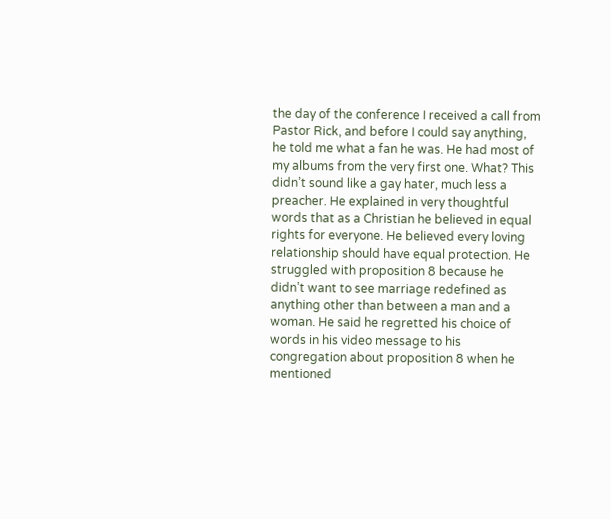the day of the conference I received a call from Pastor Rick, and before I could say anything, he told me what a fan he was. He had most of my albums from the very first one. What? This didn’t sound like a gay hater, much less a preacher. He explained in very thoughtful words that as a Christian he believed in equal rights for everyone. He believed every loving relationship should have equal protection. He struggled with proposition 8 because he didn’t want to see marriage redefined as anything other than between a man and a woman. He said he regretted his choice of words in his video message to his congregation about proposition 8 when he mentioned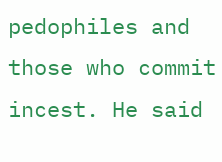pedophiles and those who commit incest. He said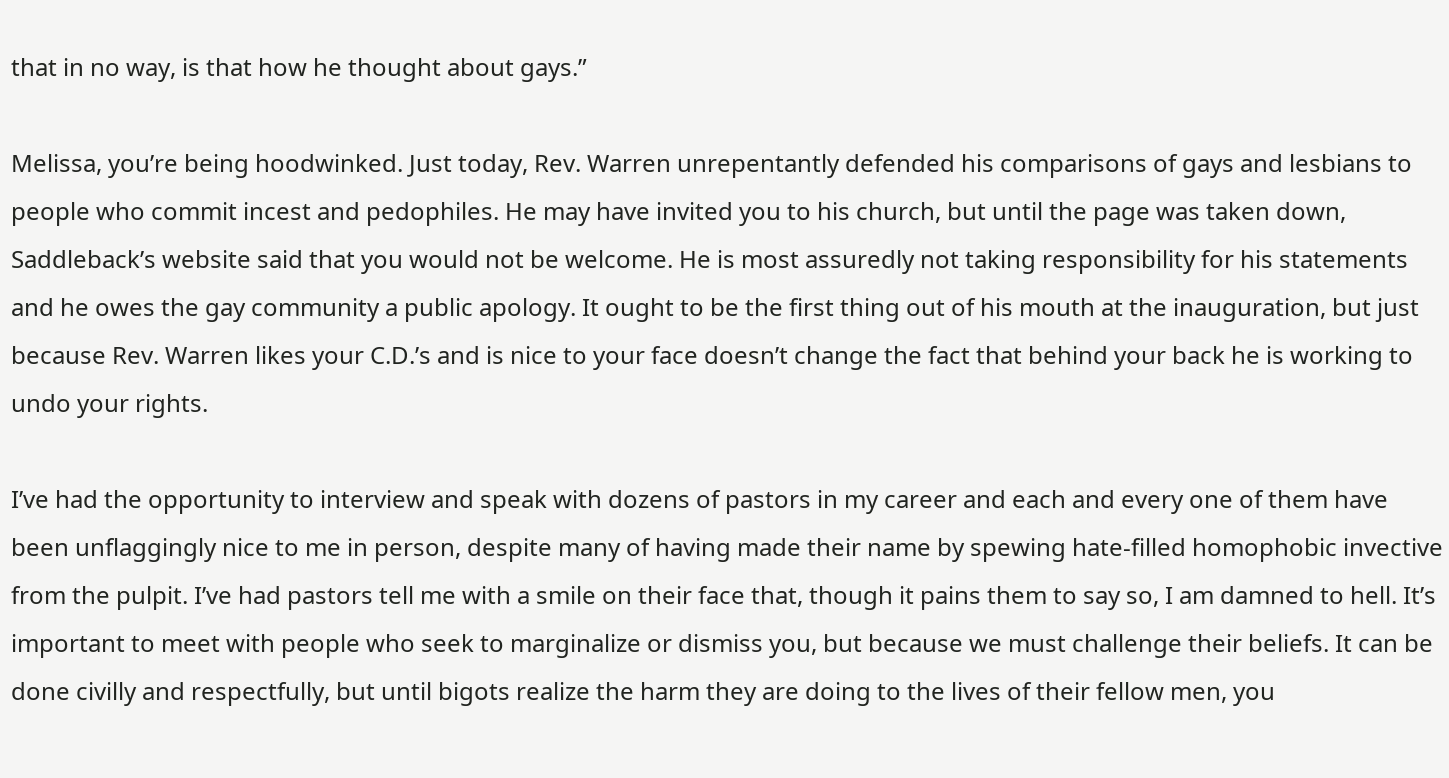that in no way, is that how he thought about gays.”

Melissa, you’re being hoodwinked. Just today, Rev. Warren unrepentantly defended his comparisons of gays and lesbians to people who commit incest and pedophiles. He may have invited you to his church, but until the page was taken down, Saddleback’s website said that you would not be welcome. He is most assuredly not taking responsibility for his statements and he owes the gay community a public apology. It ought to be the first thing out of his mouth at the inauguration, but just because Rev. Warren likes your C.D.’s and is nice to your face doesn’t change the fact that behind your back he is working to undo your rights.

I’ve had the opportunity to interview and speak with dozens of pastors in my career and each and every one of them have been unflaggingly nice to me in person, despite many of having made their name by spewing hate-filled homophobic invective from the pulpit. I’ve had pastors tell me with a smile on their face that, though it pains them to say so, I am damned to hell. It’s important to meet with people who seek to marginalize or dismiss you, but because we must challenge their beliefs. It can be done civilly and respectfully, but until bigots realize the harm they are doing to the lives of their fellow men, you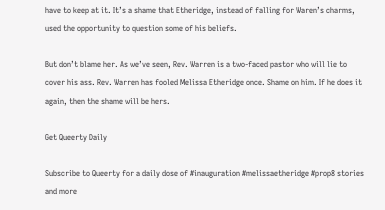have to keep at it. It’s a shame that Etheridge, instead of falling for Waren’s charms, used the opportunity to question some of his beliefs.

But don’t blame her. As we’ve seen, Rev. Warren is a two-faced pastor who will lie to cover his ass. Rev. Warren has fooled Melissa Etheridge once. Shame on him. If he does it again, then the shame will be hers.

Get Queerty Daily

Subscribe to Queerty for a daily dose of #inauguration #melissaetheridge #prop8 stories and more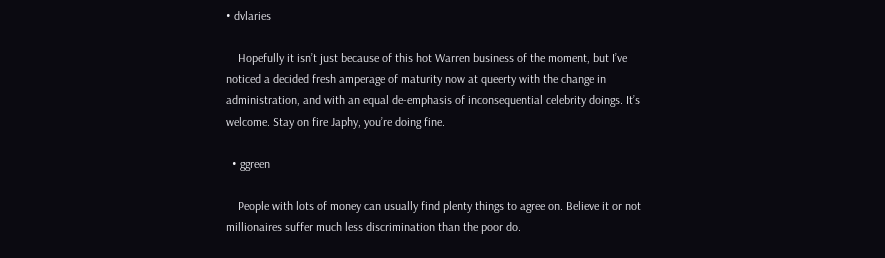• dvlaries

    Hopefully it isn’t just because of this hot Warren business of the moment, but I’ve noticed a decided fresh amperage of maturity now at queerty with the change in administration, and with an equal de-emphasis of inconsequential celebrity doings. It’s welcome. Stay on fire Japhy, you’re doing fine.

  • ggreen

    People with lots of money can usually find plenty things to agree on. Believe it or not millionaires suffer much less discrimination than the poor do.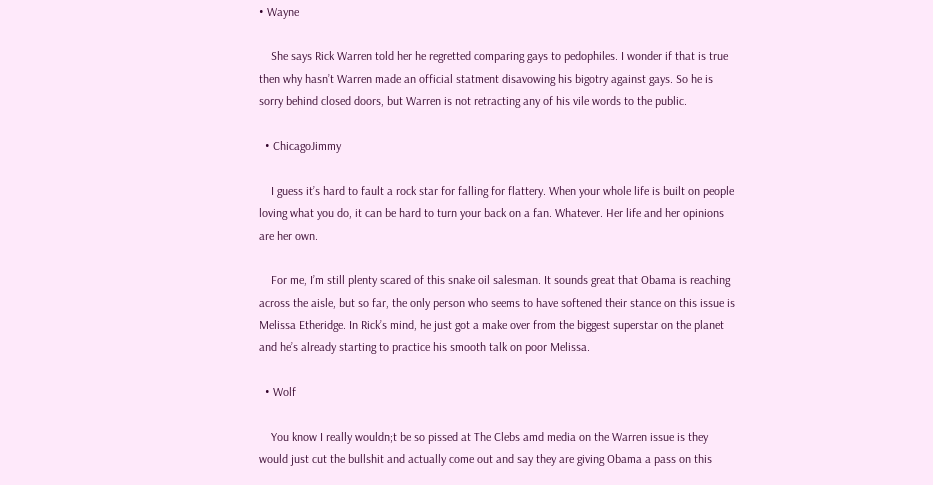• Wayne

    She says Rick Warren told her he regretted comparing gays to pedophiles. I wonder if that is true then why hasn’t Warren made an official statment disavowing his bigotry against gays. So he is sorry behind closed doors, but Warren is not retracting any of his vile words to the public.

  • ChicagoJimmy

    I guess it’s hard to fault a rock star for falling for flattery. When your whole life is built on people loving what you do, it can be hard to turn your back on a fan. Whatever. Her life and her opinions are her own.

    For me, I’m still plenty scared of this snake oil salesman. It sounds great that Obama is reaching across the aisle, but so far, the only person who seems to have softened their stance on this issue is Melissa Etheridge. In Rick’s mind, he just got a make over from the biggest superstar on the planet and he’s already starting to practice his smooth talk on poor Melissa.

  • Wolf

    You know I really wouldn;t be so pissed at The Clebs amd media on the Warren issue is they would just cut the bullshit and actually come out and say they are giving Obama a pass on this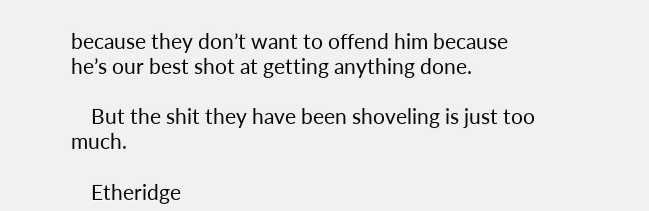because they don’t want to offend him because he’s our best shot at getting anything done.

    But the shit they have been shoveling is just too much.

    Etheridge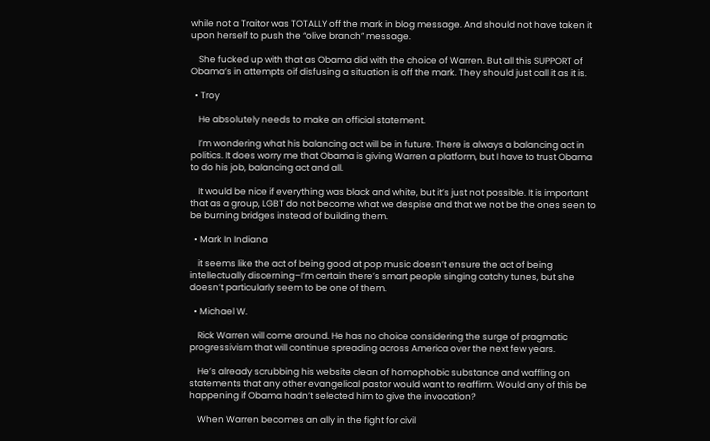while not a Traitor was TOTALLY off the mark in blog message. And should not have taken it upon herself to push the “olive branch” message.

    She fucked up with that as Obama did with the choice of Warren. But all this SUPPORT of Obama’s in attempts oif disfusing a situation is off the mark. They should just call it as it is.

  • Troy

    He absolutely needs to make an official statement.

    I’m wondering what his balancing act will be in future. There is always a balancing act in politics. It does worry me that Obama is giving Warren a platform, but I have to trust Obama to do his job, balancing act and all.

    It would be nice if everything was black and white, but it’s just not possible. It is important that as a group, LGBT do not become what we despise and that we not be the ones seen to be burning bridges instead of building them.

  • Mark In Indiana

    it seems like the act of being good at pop music doesn’t ensure the act of being intellectually discerning–I’m certain there’s smart people singing catchy tunes, but she doesn’t particularly seem to be one of them.

  • Michael W.

    Rick Warren will come around. He has no choice considering the surge of pragmatic progressivism that will continue spreading across America over the next few years.

    He’s already scrubbing his website clean of homophobic substance and waffling on statements that any other evangelical pastor would want to reaffirm. Would any of this be happening if Obama hadn’t selected him to give the invocation?

    When Warren becomes an ally in the fight for civil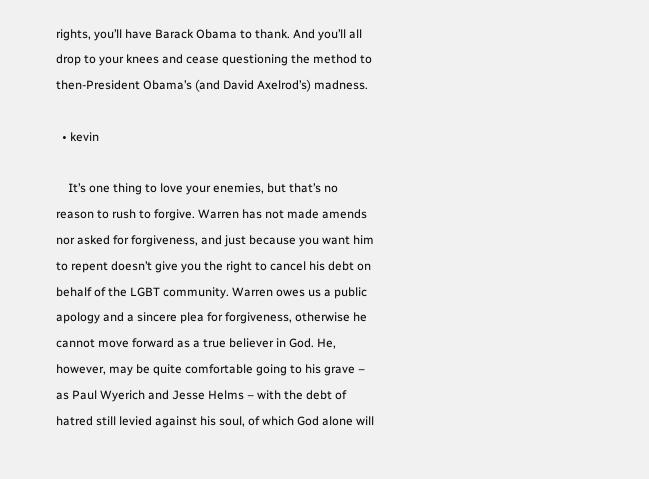rights, you’ll have Barack Obama to thank. And you’ll all drop to your knees and cease questioning the method to then-President Obama’s (and David Axelrod’s) madness.

  • kevin

    It’s one thing to love your enemies, but that’s no reason to rush to forgive. Warren has not made amends nor asked for forgiveness, and just because you want him to repent doesn’t give you the right to cancel his debt on behalf of the LGBT community. Warren owes us a public apology and a sincere plea for forgiveness, otherwise he cannot move forward as a true believer in God. He, however, may be quite comfortable going to his grave – as Paul Wyerich and Jesse Helms – with the debt of hatred still levied against his soul, of which God alone will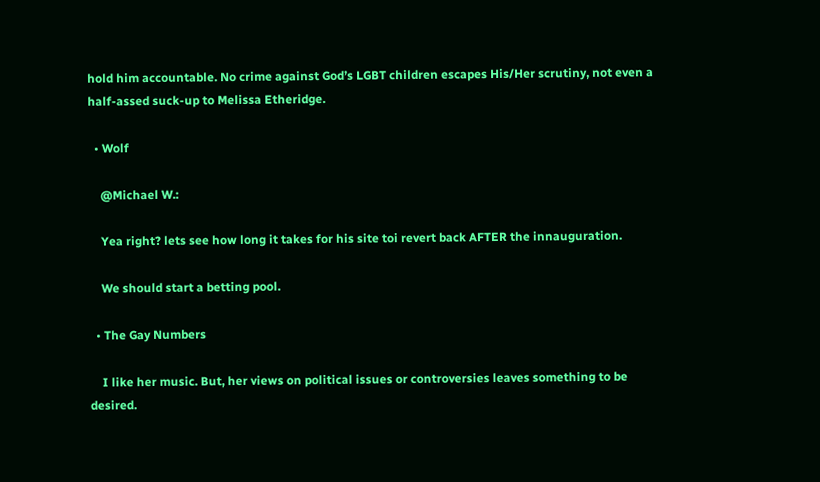hold him accountable. No crime against God’s LGBT children escapes His/Her scrutiny, not even a half-assed suck-up to Melissa Etheridge.

  • Wolf

    @Michael W.:

    Yea right? lets see how long it takes for his site toi revert back AFTER the innauguration.

    We should start a betting pool.

  • The Gay Numbers

    I like her music. But, her views on political issues or controversies leaves something to be desired.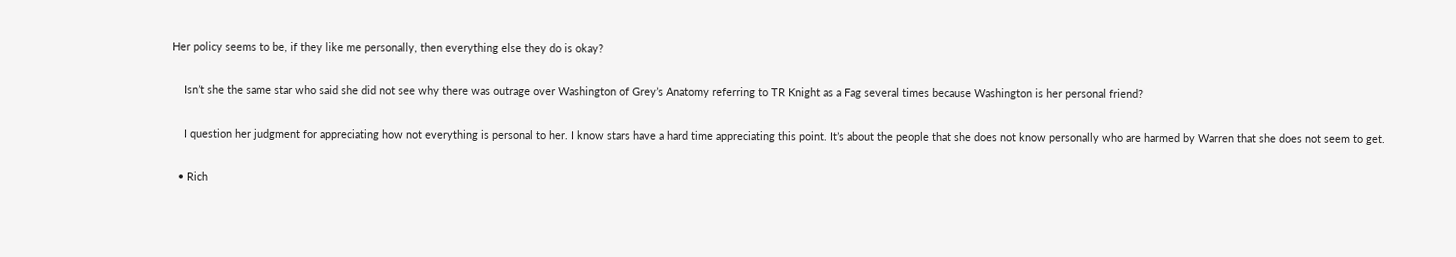Her policy seems to be, if they like me personally, then everything else they do is okay?

    Isn’t she the same star who said she did not see why there was outrage over Washington of Grey’s Anatomy referring to TR Knight as a Fag several times because Washington is her personal friend?

    I question her judgment for appreciating how not everything is personal to her. I know stars have a hard time appreciating this point. It’s about the people that she does not know personally who are harmed by Warren that she does not seem to get.

  • Rich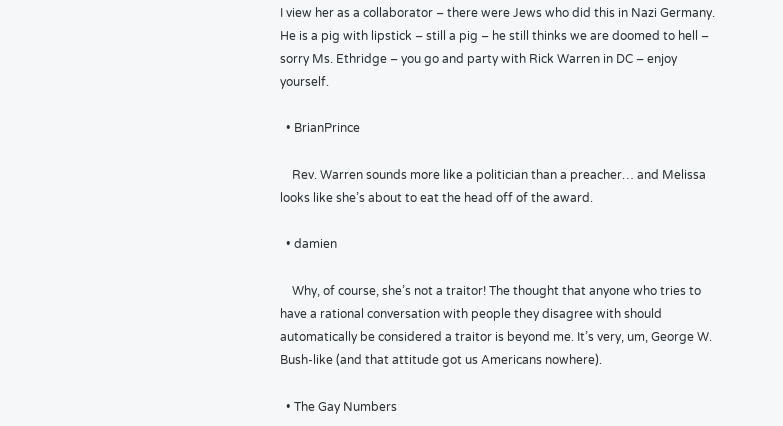I view her as a collaborator – there were Jews who did this in Nazi Germany. He is a pig with lipstick – still a pig – he still thinks we are doomed to hell – sorry Ms. Ethridge – you go and party with Rick Warren in DC – enjoy yourself.

  • BrianPrince

    Rev. Warren sounds more like a politician than a preacher… and Melissa looks like she’s about to eat the head off of the award.

  • damien

    Why, of course, she’s not a traitor! The thought that anyone who tries to have a rational conversation with people they disagree with should automatically be considered a traitor is beyond me. It’s very, um, George W. Bush-like (and that attitude got us Americans nowhere).

  • The Gay Numbers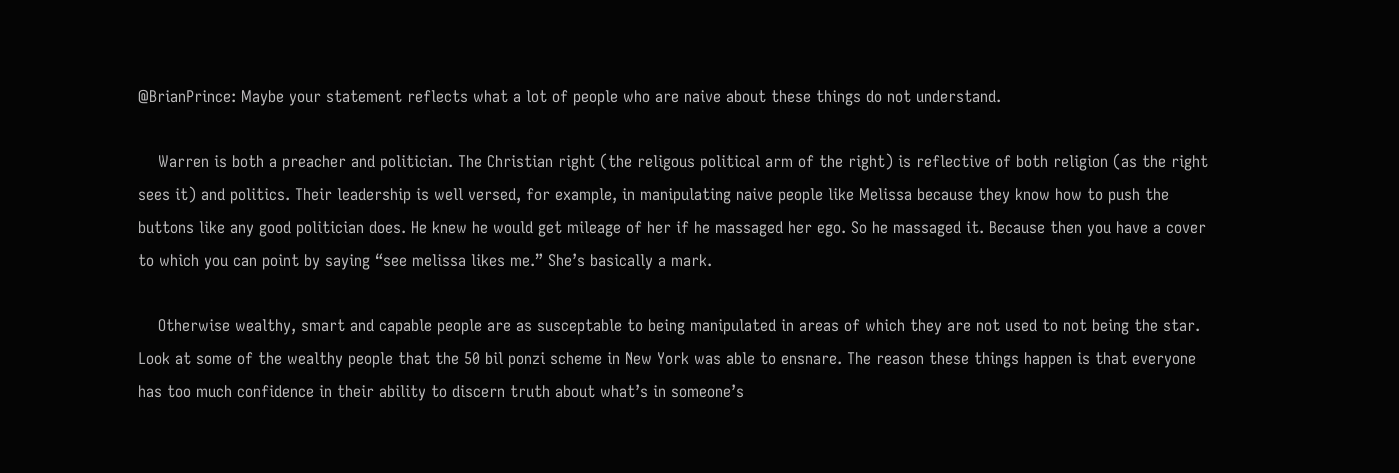@BrianPrince: Maybe your statement reflects what a lot of people who are naive about these things do not understand.

    Warren is both a preacher and politician. The Christian right (the religous political arm of the right) is reflective of both religion (as the right sees it) and politics. Their leadership is well versed, for example, in manipulating naive people like Melissa because they know how to push the buttons like any good politician does. He knew he would get mileage of her if he massaged her ego. So he massaged it. Because then you have a cover to which you can point by saying “see melissa likes me.” She’s basically a mark.

    Otherwise wealthy, smart and capable people are as susceptable to being manipulated in areas of which they are not used to not being the star. Look at some of the wealthy people that the 50 bil ponzi scheme in New York was able to ensnare. The reason these things happen is that everyone has too much confidence in their ability to discern truth about what’s in someone’s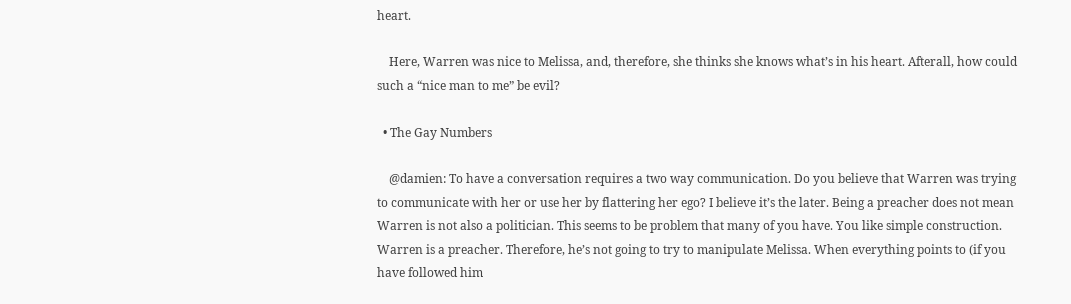heart.

    Here, Warren was nice to Melissa, and, therefore, she thinks she knows what’s in his heart. Afterall, how could such a “nice man to me” be evil?

  • The Gay Numbers

    @damien: To have a conversation requires a two way communication. Do you believe that Warren was trying to communicate with her or use her by flattering her ego? I believe it’s the later. Being a preacher does not mean Warren is not also a politician. This seems to be problem that many of you have. You like simple construction. Warren is a preacher. Therefore, he’s not going to try to manipulate Melissa. When everything points to (if you have followed him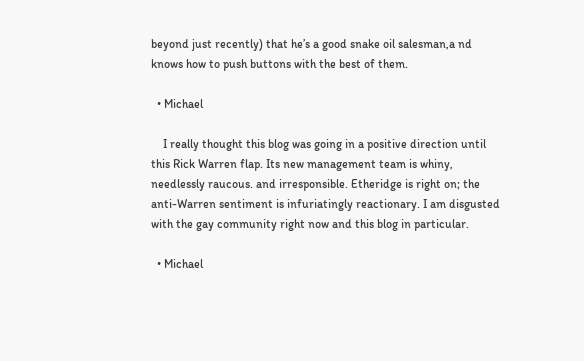beyond just recently) that he’s a good snake oil salesman,a nd knows how to push buttons with the best of them.

  • Michael

    I really thought this blog was going in a positive direction until this Rick Warren flap. Its new management team is whiny, needlessly raucous. and irresponsible. Etheridge is right on; the anti-Warren sentiment is infuriatingly reactionary. I am disgusted with the gay community right now and this blog in particular.

  • Michael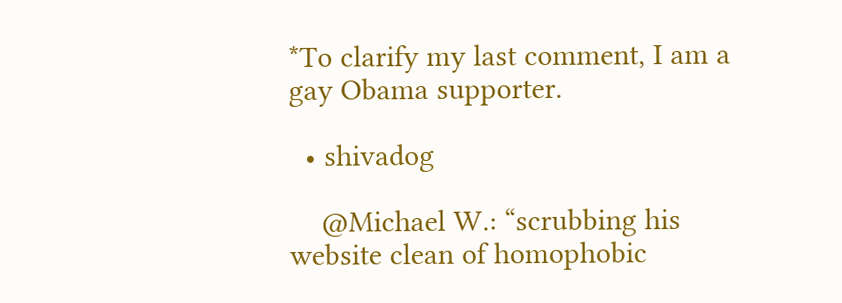*To clarify my last comment, I am a gay Obama supporter.

  • shivadog

    @Michael W.: “scrubbing his website clean of homophobic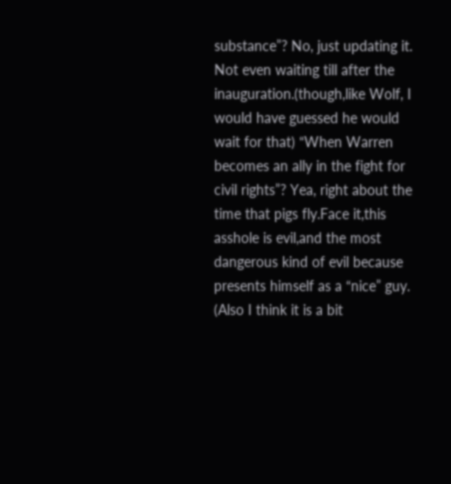substance”? No, just updating it. Not even waiting till after the inauguration.(though,like Wolf, I would have guessed he would wait for that) “When Warren becomes an ally in the fight for civil rights”? Yea, right about the time that pigs fly.Face it,this asshole is evil,and the most dangerous kind of evil because presents himself as a “nice” guy. (Also I think it is a bit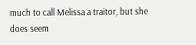much to call Melissa a traitor, but she does seem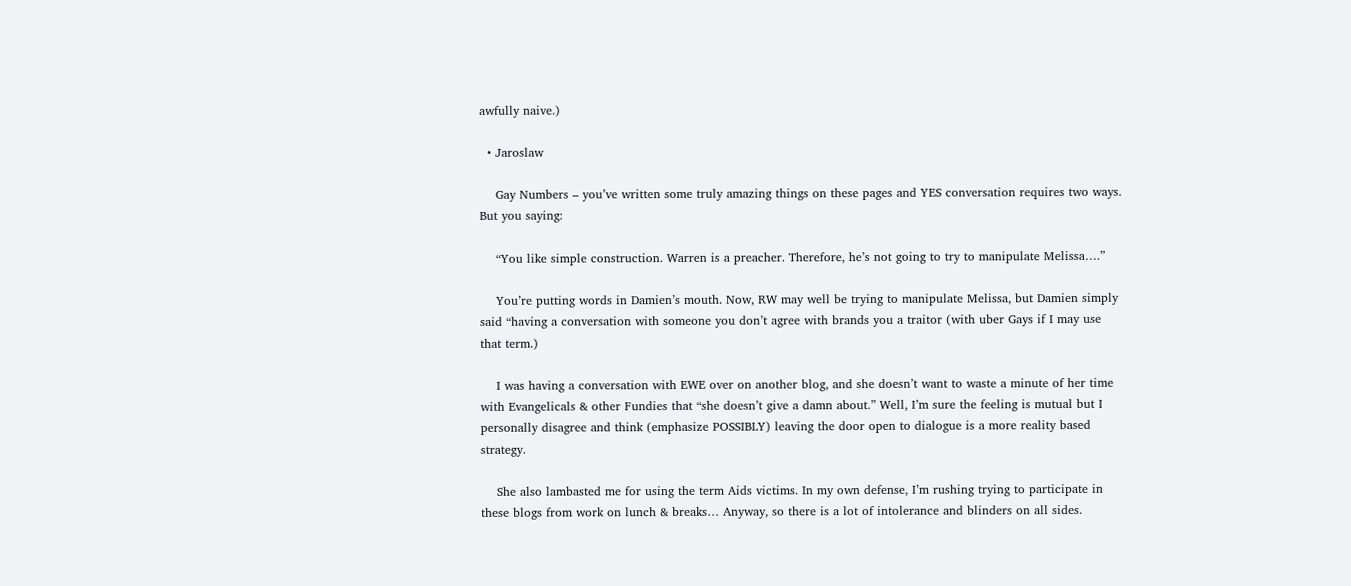awfully naive.)

  • Jaroslaw

    Gay Numbers – you’ve written some truly amazing things on these pages and YES conversation requires two ways. But you saying:

    “You like simple construction. Warren is a preacher. Therefore, he’s not going to try to manipulate Melissa….”

    You’re putting words in Damien’s mouth. Now, RW may well be trying to manipulate Melissa, but Damien simply said “having a conversation with someone you don’t agree with brands you a traitor (with uber Gays if I may use that term.)

    I was having a conversation with EWE over on another blog, and she doesn’t want to waste a minute of her time with Evangelicals & other Fundies that “she doesn’t give a damn about.” Well, I’m sure the feeling is mutual but I personally disagree and think (emphasize POSSIBLY) leaving the door open to dialogue is a more reality based strategy.

    She also lambasted me for using the term Aids victims. In my own defense, I’m rushing trying to participate in these blogs from work on lunch & breaks… Anyway, so there is a lot of intolerance and blinders on all sides.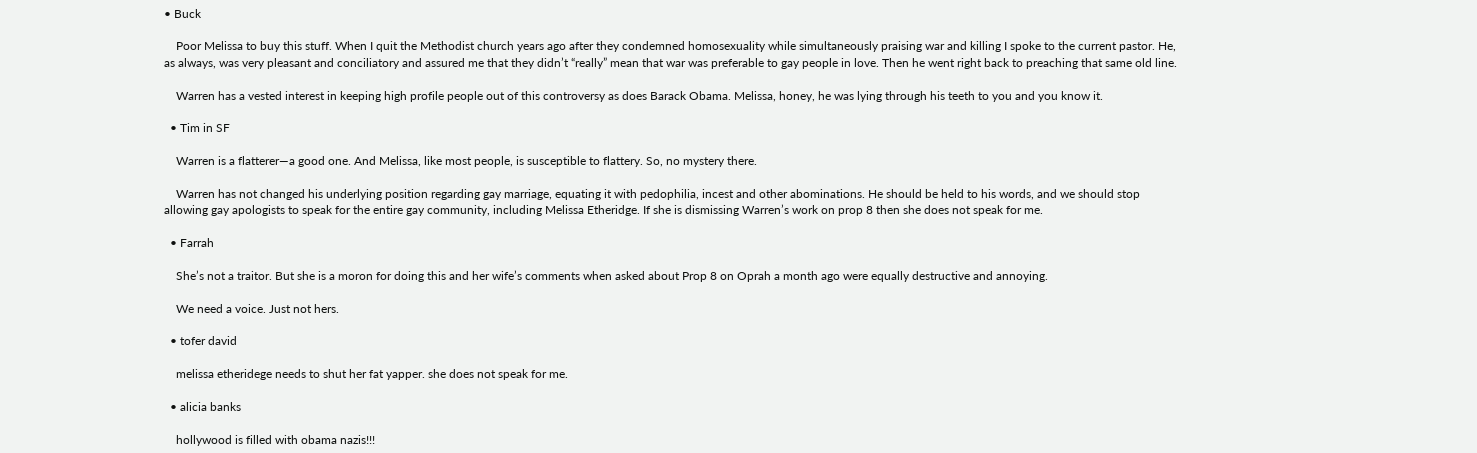• Buck

    Poor Melissa to buy this stuff. When I quit the Methodist church years ago after they condemned homosexuality while simultaneously praising war and killing I spoke to the current pastor. He, as always, was very pleasant and conciliatory and assured me that they didn’t “really” mean that war was preferable to gay people in love. Then he went right back to preaching that same old line.

    Warren has a vested interest in keeping high profile people out of this controversy as does Barack Obama. Melissa, honey, he was lying through his teeth to you and you know it.

  • Tim in SF

    Warren is a flatterer—a good one. And Melissa, like most people, is susceptible to flattery. So, no mystery there.

    Warren has not changed his underlying position regarding gay marriage, equating it with pedophilia, incest and other abominations. He should be held to his words, and we should stop allowing gay apologists to speak for the entire gay community, including Melissa Etheridge. If she is dismissing Warren’s work on prop 8 then she does not speak for me.

  • Farrah

    She’s not a traitor. But she is a moron for doing this and her wife’s comments when asked about Prop 8 on Oprah a month ago were equally destructive and annoying.

    We need a voice. Just not hers.

  • tofer david

    melissa etheridege needs to shut her fat yapper. she does not speak for me.

  • alicia banks

    hollywood is filled with obama nazis!!!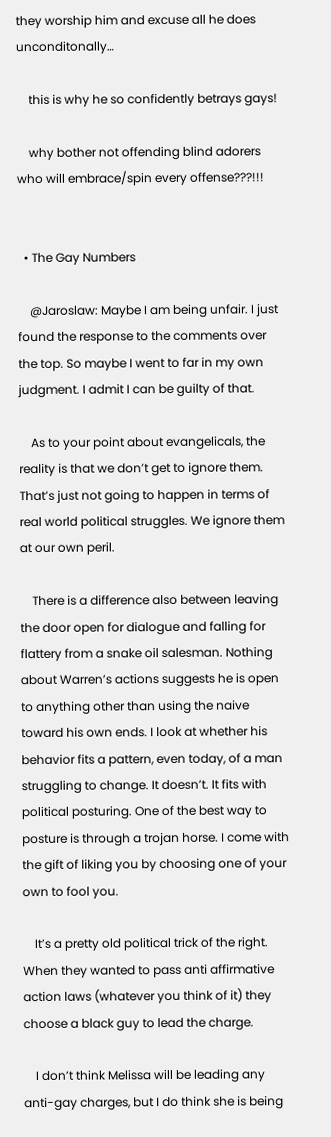they worship him and excuse all he does unconditonally…

    this is why he so confidently betrays gays!

    why bother not offending blind adorers who will embrace/spin every offense???!!!


  • The Gay Numbers

    @Jaroslaw: Maybe I am being unfair. I just found the response to the comments over the top. So maybe I went to far in my own judgment. I admit I can be guilty of that.

    As to your point about evangelicals, the reality is that we don’t get to ignore them. That’s just not going to happen in terms of real world political struggles. We ignore them at our own peril.

    There is a difference also between leaving the door open for dialogue and falling for flattery from a snake oil salesman. Nothing about Warren’s actions suggests he is open to anything other than using the naive toward his own ends. I look at whether his behavior fits a pattern, even today, of a man struggling to change. It doesn’t. It fits with political posturing. One of the best way to posture is through a trojan horse. I come with the gift of liking you by choosing one of your own to fool you.

    It’s a pretty old political trick of the right. When they wanted to pass anti affirmative action laws (whatever you think of it) they choose a black guy to lead the charge.

    I don’t think Melissa will be leading any anti-gay charges, but I do think she is being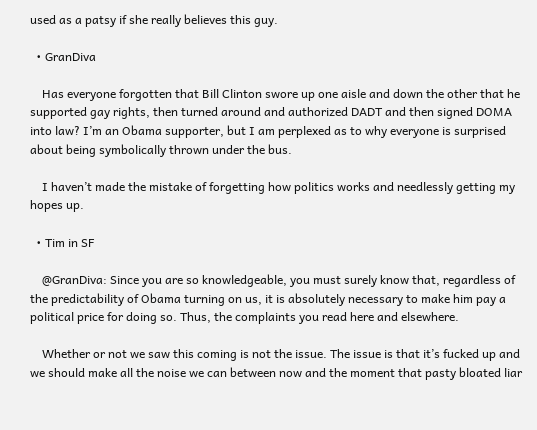used as a patsy if she really believes this guy.

  • GranDiva

    Has everyone forgotten that Bill Clinton swore up one aisle and down the other that he supported gay rights, then turned around and authorized DADT and then signed DOMA into law? I’m an Obama supporter, but I am perplexed as to why everyone is surprised about being symbolically thrown under the bus.

    I haven’t made the mistake of forgetting how politics works and needlessly getting my hopes up.

  • Tim in SF

    @GranDiva: Since you are so knowledgeable, you must surely know that, regardless of the predictability of Obama turning on us, it is absolutely necessary to make him pay a political price for doing so. Thus, the complaints you read here and elsewhere.

    Whether or not we saw this coming is not the issue. The issue is that it’s fucked up and we should make all the noise we can between now and the moment that pasty bloated liar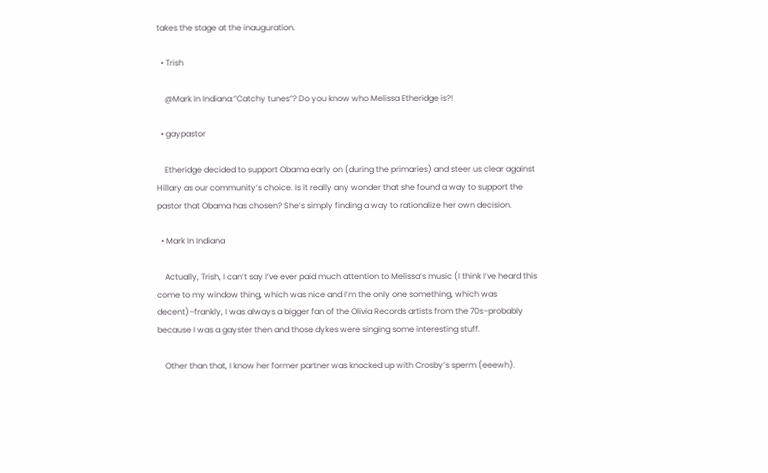takes the stage at the inauguration.

  • Trish

    @Mark In Indiana:”Catchy tunes”? Do you know who Melissa Etheridge is?!

  • gaypastor

    Etheridge decided to support Obama early on (during the primaries) and steer us clear against Hillary as our community’s choice. Is it really any wonder that she found a way to support the pastor that Obama has chosen? She’s simply finding a way to rationalize her own decision.

  • Mark In Indiana

    Actually, Trish, I can’t say I’ve ever paid much attention to Melissa’s music (I think I’ve heard this come to my window thing, which was nice and I’m the only one something, which was decent)–frankly, I was always a bigger fan of the Olivia Records artists from the 70s–probably because I was a gayster then and those dykes were singing some interesting stuff.

    Other than that, I know her former partner was knocked up with Crosby’s sperm (eeewh).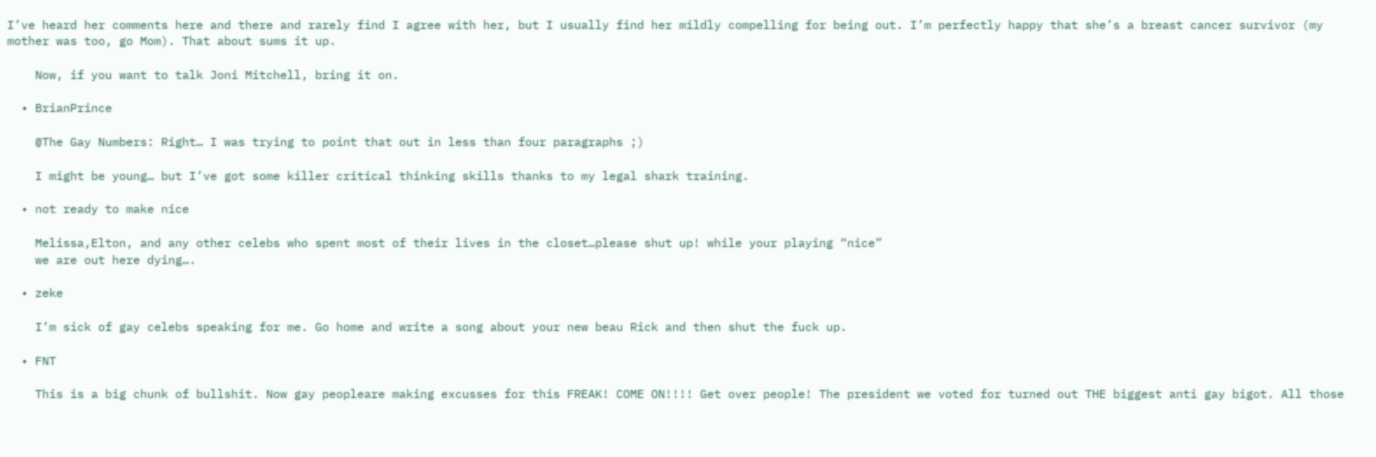I’ve heard her comments here and there and rarely find I agree with her, but I usually find her mildly compelling for being out. I’m perfectly happy that she’s a breast cancer survivor (my mother was too, go Mom). That about sums it up.

    Now, if you want to talk Joni Mitchell, bring it on.

  • BrianPrince

    @The Gay Numbers: Right… I was trying to point that out in less than four paragraphs ;)

    I might be young… but I’ve got some killer critical thinking skills thanks to my legal shark training.

  • not ready to make nice

    Melissa,Elton, and any other celebs who spent most of their lives in the closet…please shut up! while your playing “nice”
    we are out here dying….

  • zeke

    I’m sick of gay celebs speaking for me. Go home and write a song about your new beau Rick and then shut the fuck up.

  • FNT

    This is a big chunk of bullshit. Now gay peopleare making excusses for this FREAK! COME ON!!!! Get over people! The president we voted for turned out THE biggest anti gay bigot. All those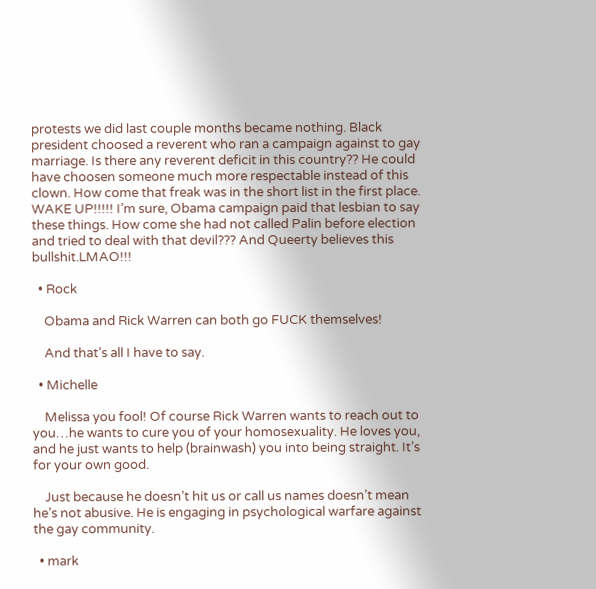protests we did last couple months became nothing. Black president choosed a reverent who ran a campaign against to gay marriage. Is there any reverent deficit in this country?? He could have choosen someone much more respectable instead of this clown. How come that freak was in the short list in the first place. WAKE UP!!!!! I’m sure, Obama campaign paid that lesbian to say these things. How come she had not called Palin before election and tried to deal with that devil??? And Queerty believes this bullshit.LMAO!!!

  • Rock

    Obama and Rick Warren can both go FUCK themselves!

    And that’s all I have to say.

  • Michelle

    Melissa you fool! Of course Rick Warren wants to reach out to you…he wants to cure you of your homosexuality. He loves you, and he just wants to help (brainwash) you into being straight. It’s for your own good.

    Just because he doesn’t hit us or call us names doesn’t mean he’s not abusive. He is engaging in psychological warfare against the gay community.

  • mark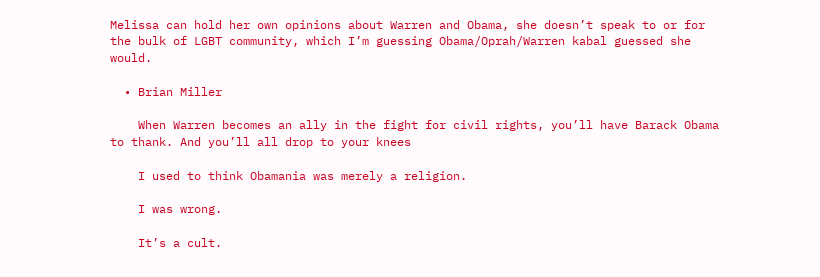Melissa can hold her own opinions about Warren and Obama, she doesn’t speak to or for the bulk of LGBT community, which I’m guessing Obama/Oprah/Warren kabal guessed she would.

  • Brian Miller

    When Warren becomes an ally in the fight for civil rights, you’ll have Barack Obama to thank. And you’ll all drop to your knees

    I used to think Obamania was merely a religion.

    I was wrong.

    It’s a cult.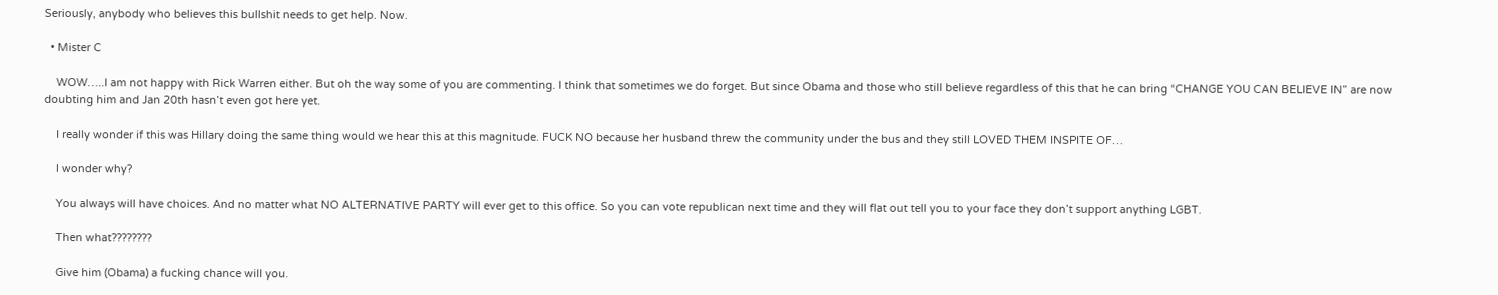Seriously, anybody who believes this bullshit needs to get help. Now.

  • Mister C

    WOW…..I am not happy with Rick Warren either. But oh the way some of you are commenting. I think that sometimes we do forget. But since Obama and those who still believe regardless of this that he can bring “CHANGE YOU CAN BELIEVE IN” are now doubting him and Jan 20th hasn’t even got here yet.

    I really wonder if this was Hillary doing the same thing would we hear this at this magnitude. FUCK NO because her husband threw the community under the bus and they still LOVED THEM INSPITE OF…

    I wonder why?

    You always will have choices. And no matter what NO ALTERNATIVE PARTY will ever get to this office. So you can vote republican next time and they will flat out tell you to your face they don’t support anything LGBT.

    Then what????????

    Give him (Obama) a fucking chance will you.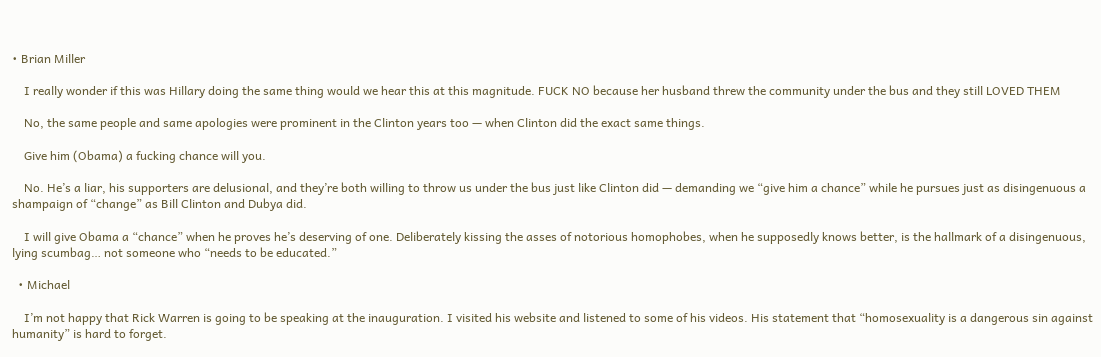• Brian Miller

    I really wonder if this was Hillary doing the same thing would we hear this at this magnitude. FUCK NO because her husband threw the community under the bus and they still LOVED THEM

    No, the same people and same apologies were prominent in the Clinton years too — when Clinton did the exact same things.

    Give him (Obama) a fucking chance will you.

    No. He’s a liar, his supporters are delusional, and they’re both willing to throw us under the bus just like Clinton did — demanding we “give him a chance” while he pursues just as disingenuous a shampaign of “change” as Bill Clinton and Dubya did.

    I will give Obama a “chance” when he proves he’s deserving of one. Deliberately kissing the asses of notorious homophobes, when he supposedly knows better, is the hallmark of a disingenuous, lying scumbag… not someone who “needs to be educated.”

  • Michael

    I’m not happy that Rick Warren is going to be speaking at the inauguration. I visited his website and listened to some of his videos. His statement that “homosexuality is a dangerous sin against humanity” is hard to forget.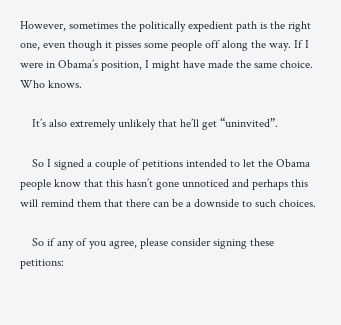However, sometimes the politically expedient path is the right one, even though it pisses some people off along the way. If I were in Obama’s position, I might have made the same choice. Who knows.

    It’s also extremely unlikely that he’ll get “uninvited”.

    So I signed a couple of petitions intended to let the Obama people know that this hasn’t gone unnoticed and perhaps this will remind them that there can be a downside to such choices.

    So if any of you agree, please consider signing these petitions: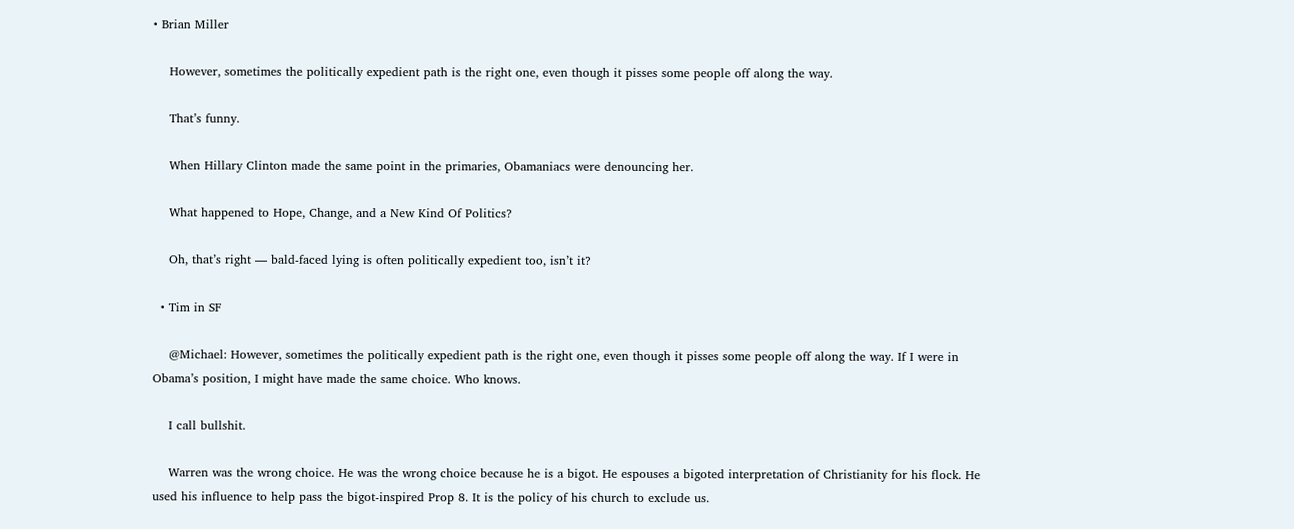• Brian Miller

    However, sometimes the politically expedient path is the right one, even though it pisses some people off along the way.

    That’s funny.

    When Hillary Clinton made the same point in the primaries, Obamaniacs were denouncing her.

    What happened to Hope, Change, and a New Kind Of Politics?

    Oh, that’s right — bald-faced lying is often politically expedient too, isn’t it?

  • Tim in SF

    @Michael: However, sometimes the politically expedient path is the right one, even though it pisses some people off along the way. If I were in Obama’s position, I might have made the same choice. Who knows.

    I call bullshit.

    Warren was the wrong choice. He was the wrong choice because he is a bigot. He espouses a bigoted interpretation of Christianity for his flock. He used his influence to help pass the bigot-inspired Prop 8. It is the policy of his church to exclude us.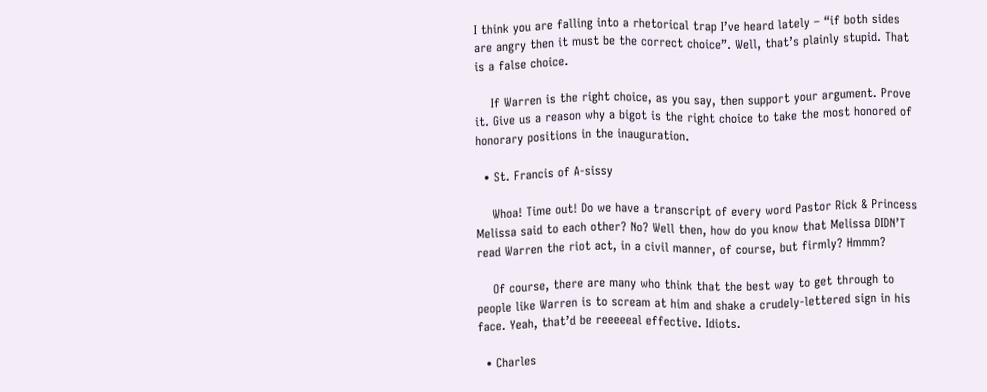I think you are falling into a rhetorical trap I’ve heard lately – “if both sides are angry then it must be the correct choice”. Well, that’s plainly stupid. That is a false choice.

    If Warren is the right choice, as you say, then support your argument. Prove it. Give us a reason why a bigot is the right choice to take the most honored of honorary positions in the inauguration.

  • St. Francis of A-sissy

    Whoa! Time out! Do we have a transcript of every word Pastor Rick & Princess Melissa said to each other? No? Well then, how do you know that Melissa DIDN’T read Warren the riot act, in a civil manner, of course, but firmly? Hmmm?

    Of course, there are many who think that the best way to get through to people like Warren is to scream at him and shake a crudely-lettered sign in his face. Yeah, that’d be reeeeeal effective. Idiots.

  • Charles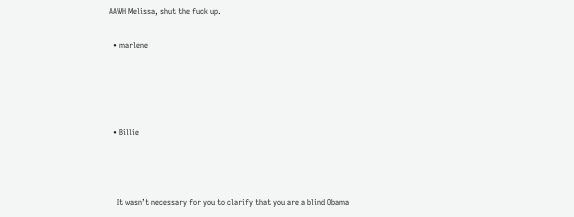AAWH Melissa, shut the fuck up.

  • marlene




  • Billie



    It wasn’t necessary for you to clarify that you are a blind Obama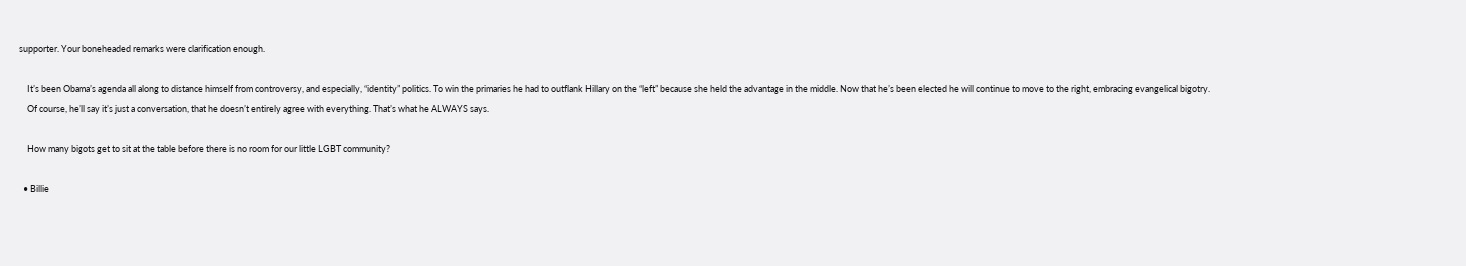supporter. Your boneheaded remarks were clarification enough.

    It’s been Obama’s agenda all along to distance himself from controversy, and especially, “identity” politics. To win the primaries he had to outflank Hillary on the “left” because she held the advantage in the middle. Now that he’s been elected he will continue to move to the right, embracing evangelical bigotry.
    Of course, he’ll say it’s just a conversation, that he doesn’t entirely agree with everything. That’s what he ALWAYS says.

    How many bigots get to sit at the table before there is no room for our little LGBT community?

  • Billie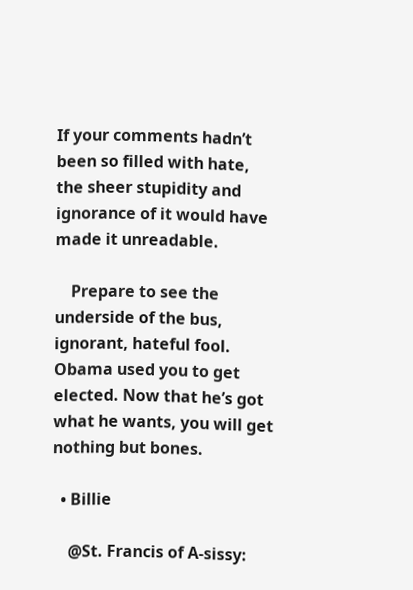If your comments hadn’t been so filled with hate, the sheer stupidity and ignorance of it would have made it unreadable.

    Prepare to see the underside of the bus, ignorant, hateful fool. Obama used you to get elected. Now that he’s got what he wants, you will get nothing but bones.

  • Billie

    @St. Francis of A-sissy: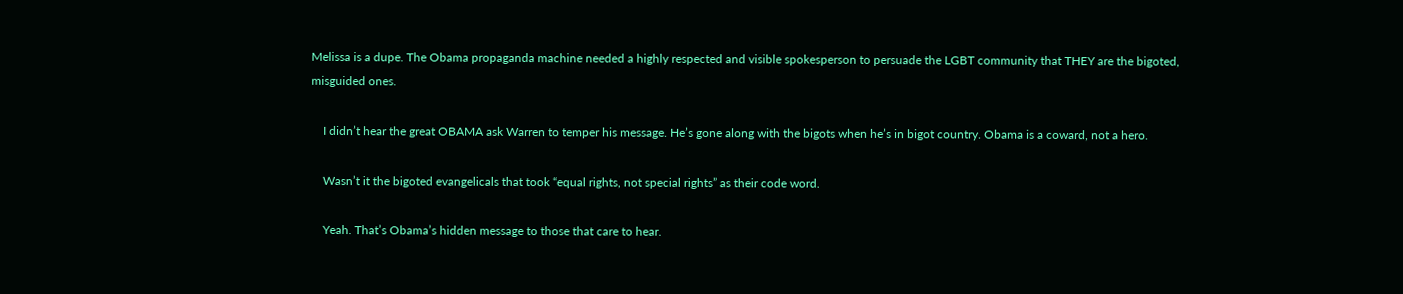Melissa is a dupe. The Obama propaganda machine needed a highly respected and visible spokesperson to persuade the LGBT community that THEY are the bigoted, misguided ones.

    I didn’t hear the great OBAMA ask Warren to temper his message. He’s gone along with the bigots when he’s in bigot country. Obama is a coward, not a hero.

    Wasn’t it the bigoted evangelicals that took “equal rights, not special rights” as their code word.

    Yeah. That’s Obama’s hidden message to those that care to hear.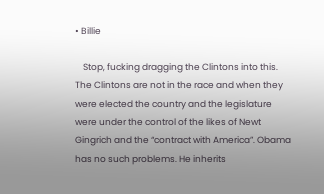• Billie

    Stop, fucking dragging the Clintons into this. The Clintons are not in the race and when they were elected the country and the legislature were under the control of the likes of Newt Gingrich and the “contract with America”. Obama has no such problems. He inherits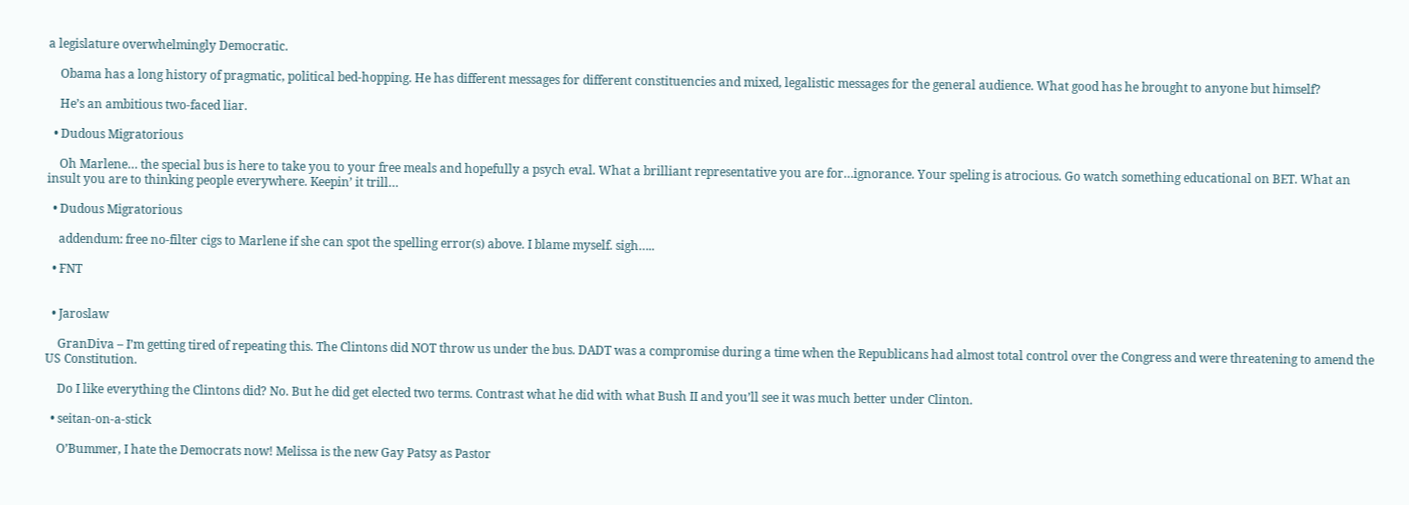a legislature overwhelmingly Democratic.

    Obama has a long history of pragmatic, political bed-hopping. He has different messages for different constituencies and mixed, legalistic messages for the general audience. What good has he brought to anyone but himself?

    He’s an ambitious two-faced liar.

  • Dudous Migratorious

    Oh Marlene… the special bus is here to take you to your free meals and hopefully a psych eval. What a brilliant representative you are for…ignorance. Your speling is atrocious. Go watch something educational on BET. What an insult you are to thinking people everywhere. Keepin’ it trill…

  • Dudous Migratorious

    addendum: free no-filter cigs to Marlene if she can spot the spelling error(s) above. I blame myself. sigh…..

  • FNT


  • Jaroslaw

    GranDiva – I’m getting tired of repeating this. The Clintons did NOT throw us under the bus. DADT was a compromise during a time when the Republicans had almost total control over the Congress and were threatening to amend the US Constitution.

    Do I like everything the Clintons did? No. But he did get elected two terms. Contrast what he did with what Bush II and you’ll see it was much better under Clinton.

  • seitan-on-a-stick

    O’Bummer, I hate the Democrats now! Melissa is the new Gay Patsy as Pastor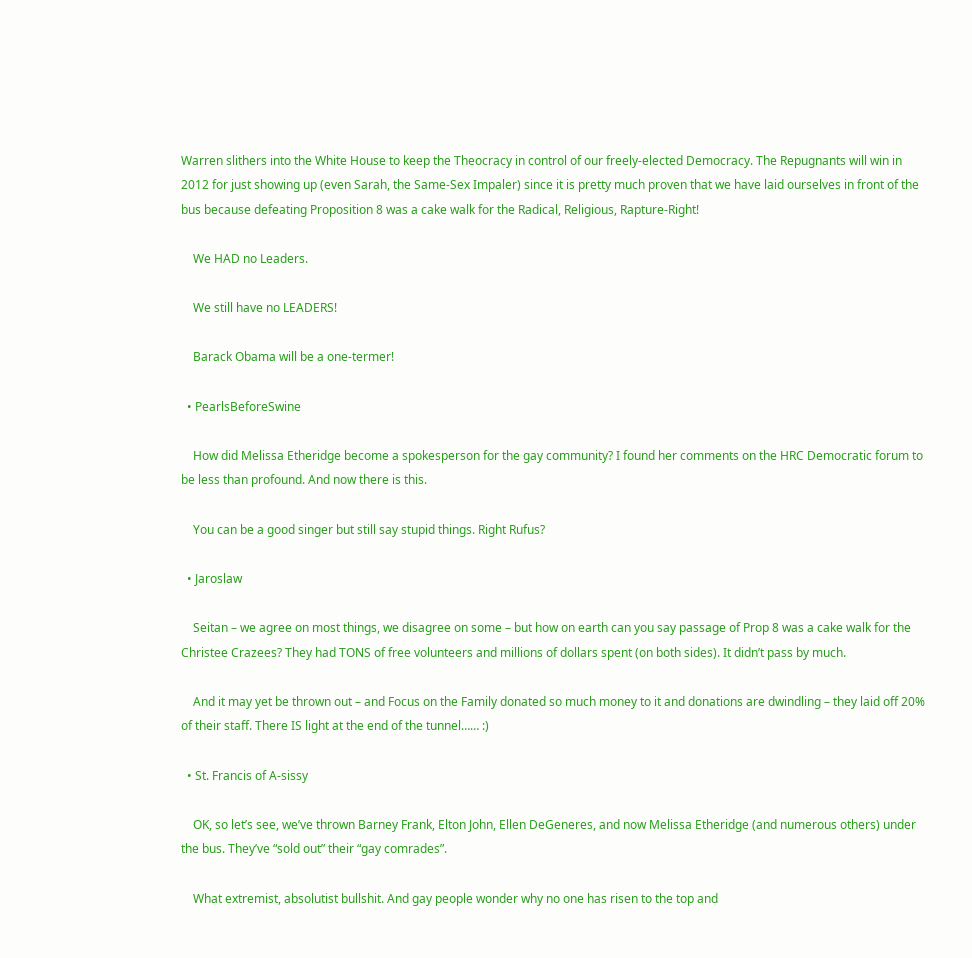Warren slithers into the White House to keep the Theocracy in control of our freely-elected Democracy. The Repugnants will win in 2012 for just showing up (even Sarah, the Same-Sex Impaler) since it is pretty much proven that we have laid ourselves in front of the bus because defeating Proposition 8 was a cake walk for the Radical, Religious, Rapture-Right!

    We HAD no Leaders.

    We still have no LEADERS!

    Barack Obama will be a one-termer!

  • PearlsBeforeSwine

    How did Melissa Etheridge become a spokesperson for the gay community? I found her comments on the HRC Democratic forum to be less than profound. And now there is this.

    You can be a good singer but still say stupid things. Right Rufus?

  • Jaroslaw

    Seitan – we agree on most things, we disagree on some – but how on earth can you say passage of Prop 8 was a cake walk for the Christee Crazees? They had TONS of free volunteers and millions of dollars spent (on both sides). It didn’t pass by much.

    And it may yet be thrown out – and Focus on the Family donated so much money to it and donations are dwindling – they laid off 20% of their staff. There IS light at the end of the tunnel…… :)

  • St. Francis of A-sissy

    OK, so let’s see, we’ve thrown Barney Frank, Elton John, Ellen DeGeneres, and now Melissa Etheridge (and numerous others) under the bus. They’ve “sold out” their “gay comrades”.

    What extremist, absolutist bullshit. And gay people wonder why no one has risen to the top and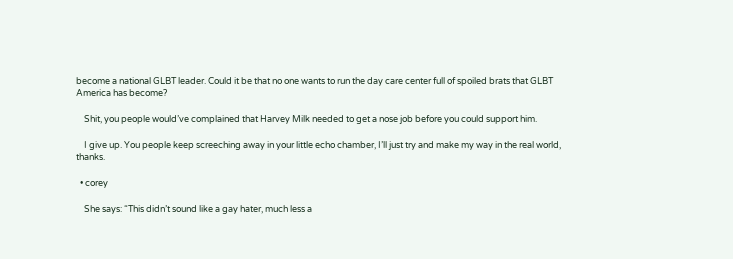become a national GLBT leader. Could it be that no one wants to run the day care center full of spoiled brats that GLBT America has become?

    Shit, you people would’ve complained that Harvey Milk needed to get a nose job before you could support him.

    I give up. You people keep screeching away in your little echo chamber, I’ll just try and make my way in the real world, thanks.

  • corey

    She says: “This didn’t sound like a gay hater, much less a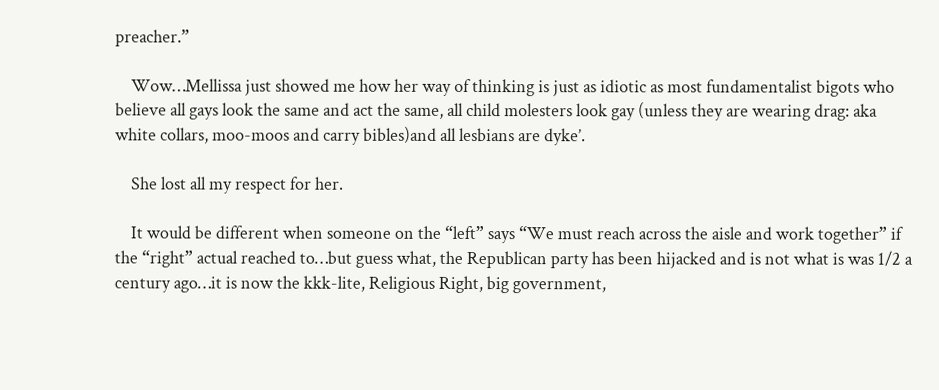preacher.”

    Wow…Mellissa just showed me how her way of thinking is just as idiotic as most fundamentalist bigots who believe all gays look the same and act the same, all child molesters look gay (unless they are wearing drag: aka white collars, moo-moos and carry bibles)and all lesbians are dyke’.

    She lost all my respect for her.

    It would be different when someone on the “left” says “We must reach across the aisle and work together” if the “right” actual reached to…but guess what, the Republican party has been hijacked and is not what is was 1/2 a century ago…it is now the kkk-lite, Religious Right, big government,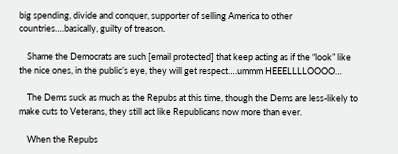big spending, divide and conquer, supporter of selling America to other countries….basically, guilty of treason.

    Shame the Democrats are such [email protected] that keep acting as if the “look” like the nice ones, in the public’s eye, they will get respect….ummm HEEELLLLOOOO…

    The Dems suck as much as the Repubs at this time, though the Dems are less-likely to make cuts to Veterans, they still act like Republicans now more than ever.

    When the Repubs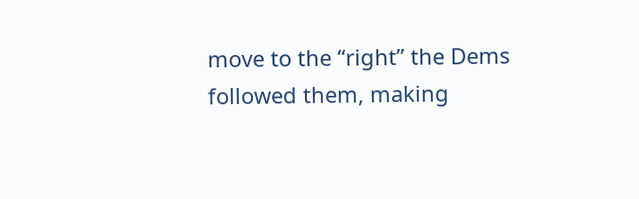move to the “right” the Dems followed them, making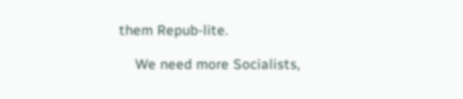them Repub-lite.

    We need more Socialists,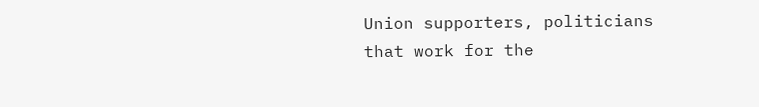Union supporters, politicians that work for the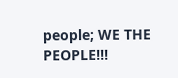people; WE THE PEOPLE!!!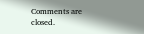Comments are closed.